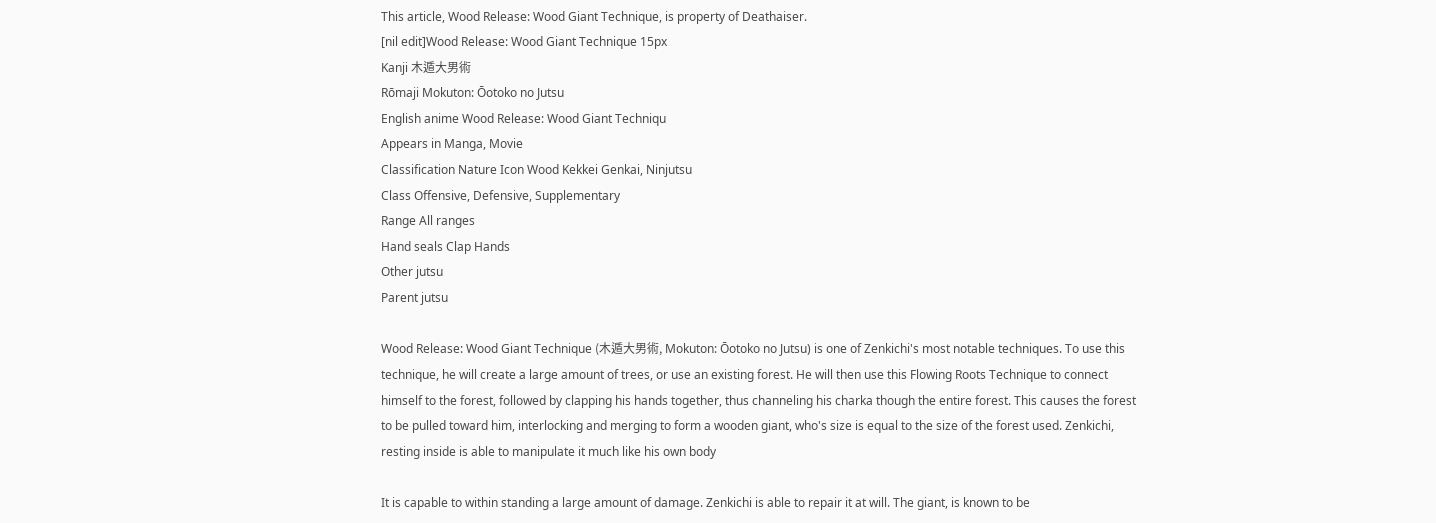This article, Wood Release: Wood Giant Technique, is property of Deathaiser.
[nil edit]Wood Release: Wood Giant Technique 15px
Kanji 木遁大男術
Rōmaji Mokuton: Ōotoko no Jutsu
English anime Wood Release: Wood Giant Techniqu
Appears in Manga, Movie
Classification Nature Icon Wood Kekkei Genkai, Ninjutsu
Class Offensive, Defensive, Supplementary
Range All ranges
Hand seals Clap Hands
Other jutsu
Parent jutsu

Wood Release: Wood Giant Technique (木遁大男術, Mokuton: Ōotoko no Jutsu) is one of Zenkichi's most notable techniques. To use this technique, he will create a large amount of trees, or use an existing forest. He will then use this Flowing Roots Technique to connect himself to the forest, followed by clapping his hands together, thus channeling his charka though the entire forest. This causes the forest to be pulled toward him, interlocking and merging to form a wooden giant, who's size is equal to the size of the forest used. Zenkichi, resting inside is able to manipulate it much like his own body

It is capable to within standing a large amount of damage. Zenkichi is able to repair it at will. The giant, is known to be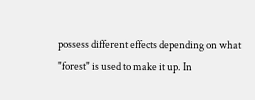possess different effects depending on what "forest" is used to make it up. In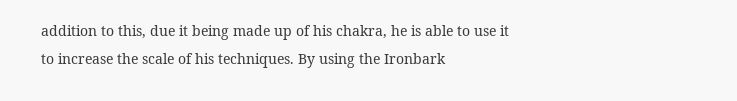addition to this, due it being made up of his chakra, he is able to use it to increase the scale of his techniques. By using the Ironbark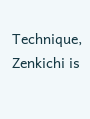Technique, Zenkichi is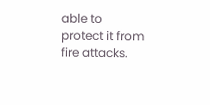able to protect it from fire attacks.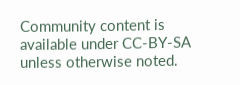Community content is available under CC-BY-SA unless otherwise noted.